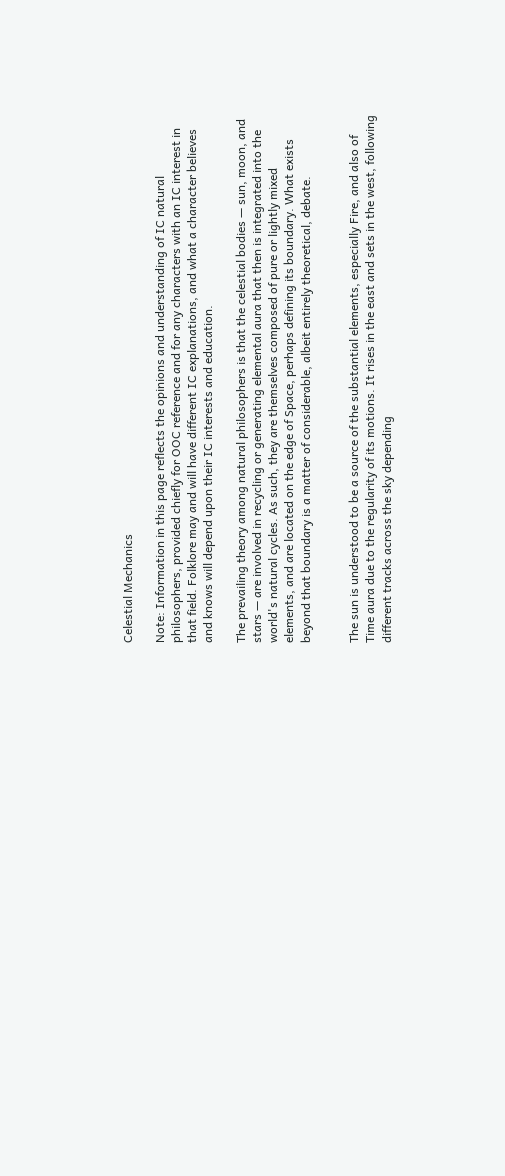Celestial Mechanics

Note: Information in this page reflects the opinions and understanding of IC natural philosophers, provided chiefly for OOC reference and for any characters with an IC interest in that field. Folklore may and will have different IC explanations, and what a character believes and knows will depend upon their IC interests and education.

The prevailing theory among natural philosophers is that the celestial bodies — sun, moon, and stars — are involved in recycling or generating elemental aura that then is integrated into the world's natural cycles. As such, they are themselves composed of pure or lightly mixed elements, and are located on the edge of Space, perhaps defining its boundary. What exists beyond that boundary is a matter of considerable, albeit entirely theoretical, debate.


The sun is understood to be a source of the substantial elements, especially Fire, and also of Time aura due to the regularity of its motions. It rises in the east and sets in the west, following different tracks across the sky depending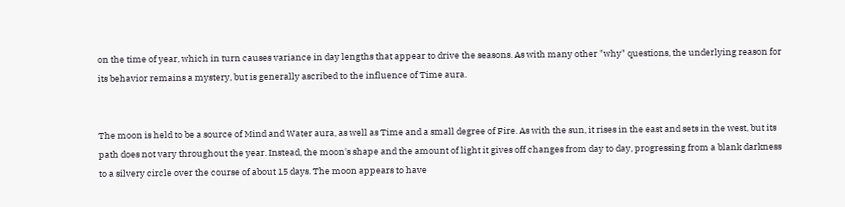on the time of year, which in turn causes variance in day lengths that appear to drive the seasons. As with many other "why" questions, the underlying reason for its behavior remains a mystery, but is generally ascribed to the influence of Time aura.


The moon is held to be a source of Mind and Water aura, as well as Time and a small degree of Fire. As with the sun, it rises in the east and sets in the west, but its path does not vary throughout the year. Instead, the moon's shape and the amount of light it gives off changes from day to day, progressing from a blank darkness to a silvery circle over the course of about 15 days. The moon appears to have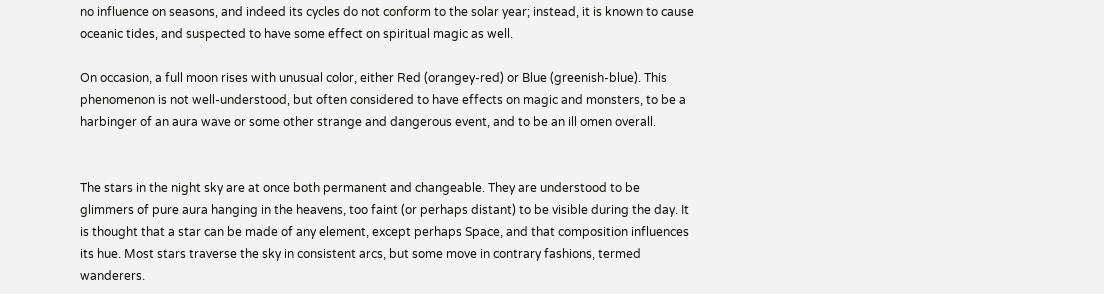no influence on seasons, and indeed its cycles do not conform to the solar year; instead, it is known to cause oceanic tides, and suspected to have some effect on spiritual magic as well.

On occasion, a full moon rises with unusual color, either Red (orangey-red) or Blue (greenish-blue). This phenomenon is not well-understood, but often considered to have effects on magic and monsters, to be a harbinger of an aura wave or some other strange and dangerous event, and to be an ill omen overall.


The stars in the night sky are at once both permanent and changeable. They are understood to be glimmers of pure aura hanging in the heavens, too faint (or perhaps distant) to be visible during the day. It is thought that a star can be made of any element, except perhaps Space, and that composition influences its hue. Most stars traverse the sky in consistent arcs, but some move in contrary fashions, termed wanderers.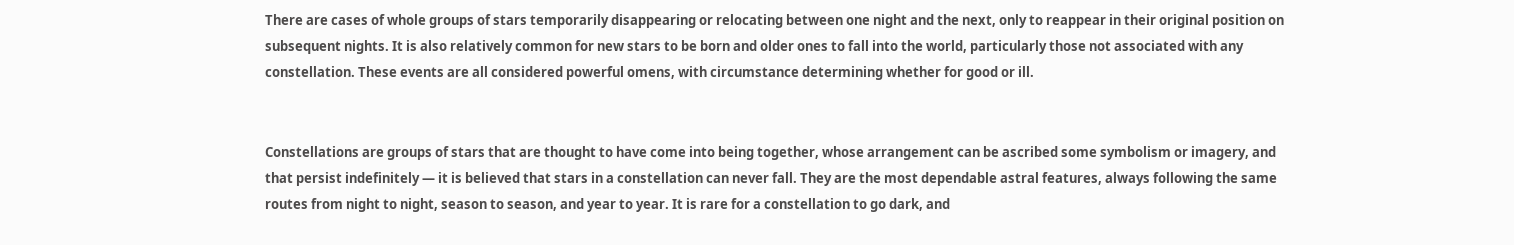There are cases of whole groups of stars temporarily disappearing or relocating between one night and the next, only to reappear in their original position on subsequent nights. It is also relatively common for new stars to be born and older ones to fall into the world, particularly those not associated with any constellation. These events are all considered powerful omens, with circumstance determining whether for good or ill.


Constellations are groups of stars that are thought to have come into being together, whose arrangement can be ascribed some symbolism or imagery, and that persist indefinitely — it is believed that stars in a constellation can never fall. They are the most dependable astral features, always following the same routes from night to night, season to season, and year to year. It is rare for a constellation to go dark, and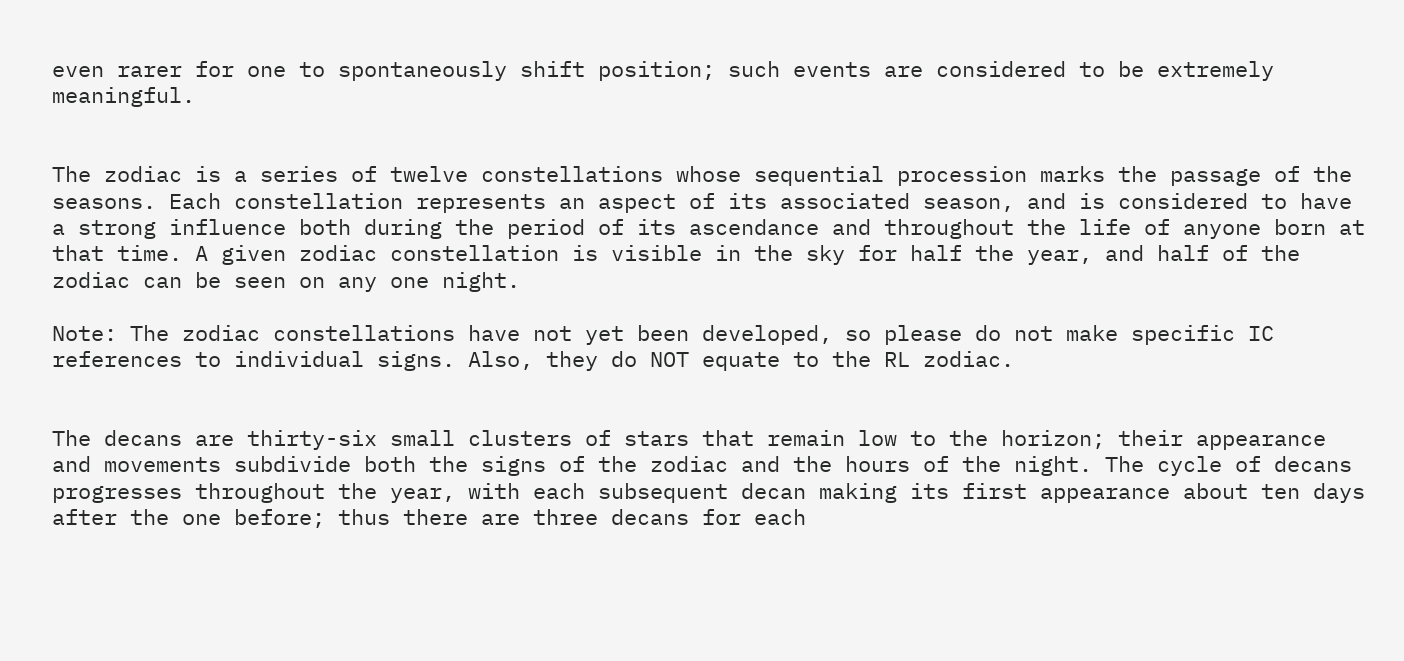even rarer for one to spontaneously shift position; such events are considered to be extremely meaningful.


The zodiac is a series of twelve constellations whose sequential procession marks the passage of the seasons. Each constellation represents an aspect of its associated season, and is considered to have a strong influence both during the period of its ascendance and throughout the life of anyone born at that time. A given zodiac constellation is visible in the sky for half the year, and half of the zodiac can be seen on any one night.

Note: The zodiac constellations have not yet been developed, so please do not make specific IC references to individual signs. Also, they do NOT equate to the RL zodiac.


The decans are thirty-six small clusters of stars that remain low to the horizon; their appearance and movements subdivide both the signs of the zodiac and the hours of the night. The cycle of decans progresses throughout the year, with each subsequent decan making its first appearance about ten days after the one before; thus there are three decans for each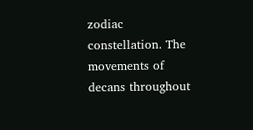zodiac constellation. The movements of decans throughout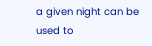a given night can be used to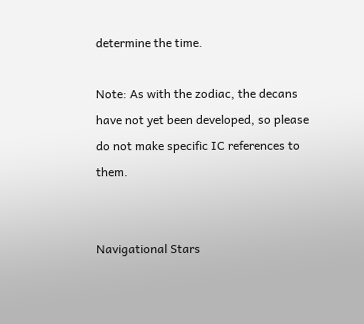determine the time.

Note: As with the zodiac, the decans have not yet been developed, so please do not make specific IC references to them.


Navigational Stars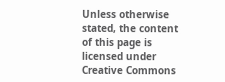Unless otherwise stated, the content of this page is licensed under Creative Commons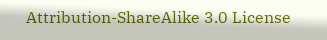Attribution-ShareAlike 3.0 License